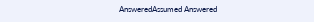AnsweredAssumed Answered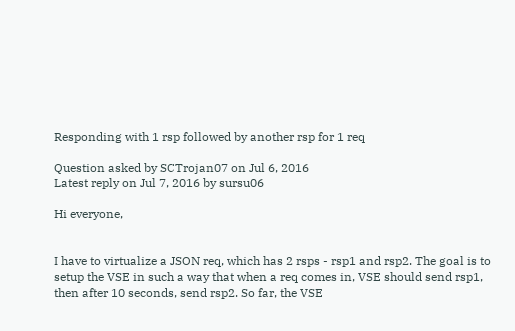Responding with 1 rsp followed by another rsp for 1 req

Question asked by SCTrojan07 on Jul 6, 2016
Latest reply on Jul 7, 2016 by sursu06

Hi everyone,


I have to virtualize a JSON req, which has 2 rsps - rsp1 and rsp2. The goal is to setup the VSE in such a way that when a req comes in, VSE should send rsp1, then after 10 seconds, send rsp2. So far, the VSE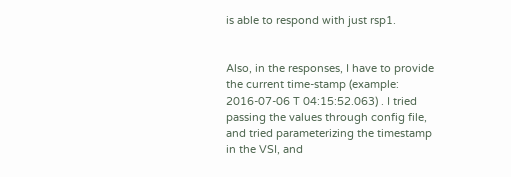is able to respond with just rsp1.


Also, in the responses, I have to provide the current time-stamp (example: 2016-07-06 T 04:15:52.063) . I tried passing the values through config file, and tried parameterizing the timestamp in the VSI, and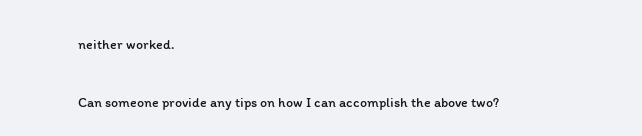neither worked.


Can someone provide any tips on how I can accomplish the above two?